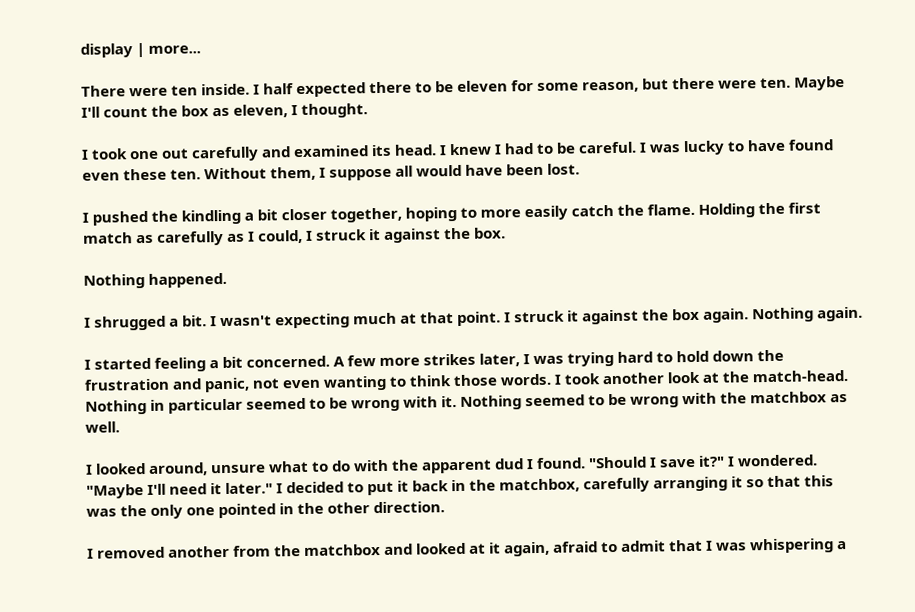display | more...

There were ten inside. I half expected there to be eleven for some reason, but there were ten. Maybe I'll count the box as eleven, I thought.

I took one out carefully and examined its head. I knew I had to be careful. I was lucky to have found even these ten. Without them, I suppose all would have been lost.

I pushed the kindling a bit closer together, hoping to more easily catch the flame. Holding the first match as carefully as I could, I struck it against the box.

Nothing happened.

I shrugged a bit. I wasn't expecting much at that point. I struck it against the box again. Nothing again.

I started feeling a bit concerned. A few more strikes later, I was trying hard to hold down the frustration and panic, not even wanting to think those words. I took another look at the match-head. Nothing in particular seemed to be wrong with it. Nothing seemed to be wrong with the matchbox as well.

I looked around, unsure what to do with the apparent dud I found. "Should I save it?" I wondered. "Maybe I'll need it later." I decided to put it back in the matchbox, carefully arranging it so that this was the only one pointed in the other direction.

I removed another from the matchbox and looked at it again, afraid to admit that I was whispering a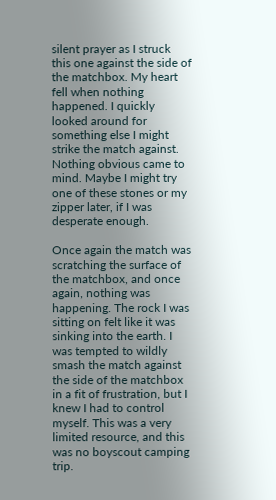silent prayer as I struck this one against the side of the matchbox. My heart fell when nothing happened. I quickly looked around for something else I might strike the match against. Nothing obvious came to mind. Maybe I might try one of these stones or my zipper later, if I was desperate enough.

Once again the match was scratching the surface of the matchbox, and once again, nothing was happening. The rock I was sitting on felt like it was sinking into the earth. I was tempted to wildly smash the match against the side of the matchbox in a fit of frustration, but I knew I had to control myself. This was a very limited resource, and this was no boyscout camping trip.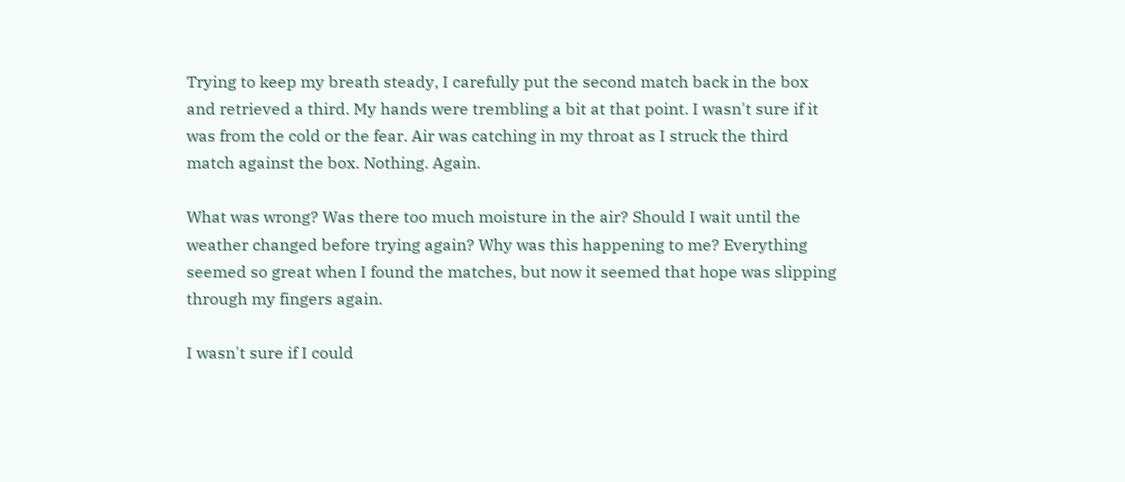Trying to keep my breath steady, I carefully put the second match back in the box and retrieved a third. My hands were trembling a bit at that point. I wasn't sure if it was from the cold or the fear. Air was catching in my throat as I struck the third match against the box. Nothing. Again.

What was wrong? Was there too much moisture in the air? Should I wait until the weather changed before trying again? Why was this happening to me? Everything seemed so great when I found the matches, but now it seemed that hope was slipping through my fingers again.

I wasn't sure if I could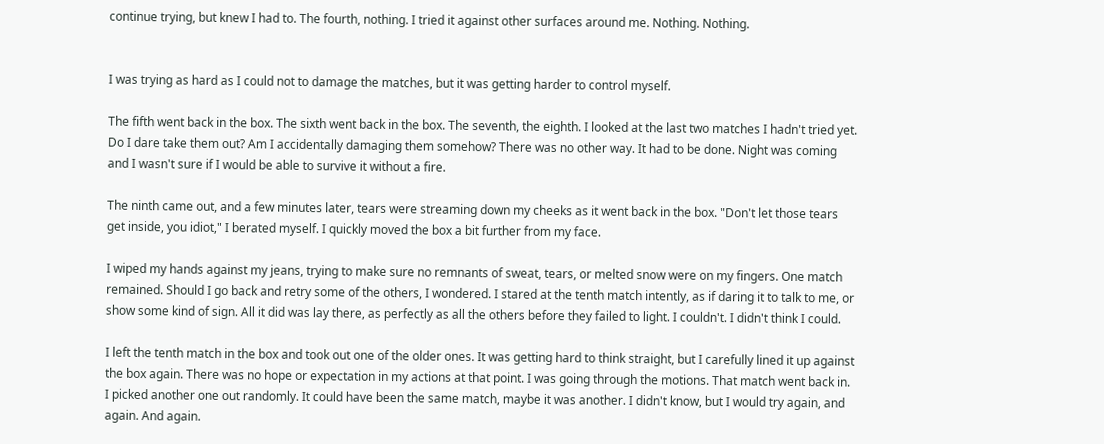continue trying, but knew I had to. The fourth, nothing. I tried it against other surfaces around me. Nothing. Nothing.


I was trying as hard as I could not to damage the matches, but it was getting harder to control myself.

The fifth went back in the box. The sixth went back in the box. The seventh, the eighth. I looked at the last two matches I hadn't tried yet. Do I dare take them out? Am I accidentally damaging them somehow? There was no other way. It had to be done. Night was coming and I wasn't sure if I would be able to survive it without a fire.

The ninth came out, and a few minutes later, tears were streaming down my cheeks as it went back in the box. "Don't let those tears get inside, you idiot," I berated myself. I quickly moved the box a bit further from my face.

I wiped my hands against my jeans, trying to make sure no remnants of sweat, tears, or melted snow were on my fingers. One match remained. Should I go back and retry some of the others, I wondered. I stared at the tenth match intently, as if daring it to talk to me, or show some kind of sign. All it did was lay there, as perfectly as all the others before they failed to light. I couldn't. I didn't think I could.

I left the tenth match in the box and took out one of the older ones. It was getting hard to think straight, but I carefully lined it up against the box again. There was no hope or expectation in my actions at that point. I was going through the motions. That match went back in. I picked another one out randomly. It could have been the same match, maybe it was another. I didn't know, but I would try again, and again. And again.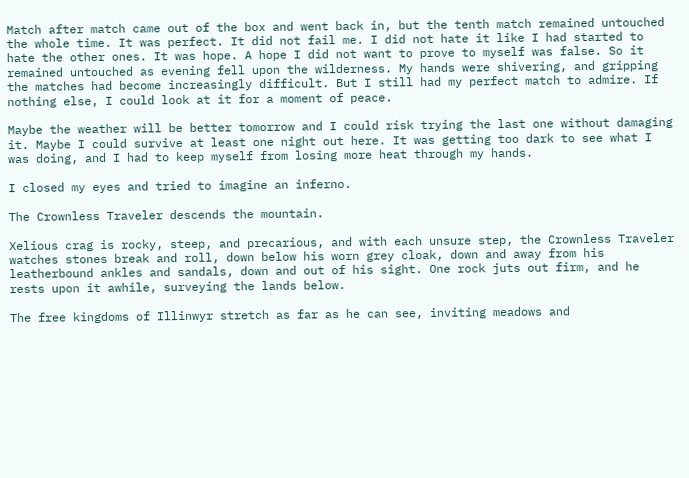Match after match came out of the box and went back in, but the tenth match remained untouched the whole time. It was perfect. It did not fail me. I did not hate it like I had started to hate the other ones. It was hope. A hope I did not want to prove to myself was false. So it remained untouched as evening fell upon the wilderness. My hands were shivering, and gripping the matches had become increasingly difficult. But I still had my perfect match to admire. If nothing else, I could look at it for a moment of peace.

Maybe the weather will be better tomorrow and I could risk trying the last one without damaging it. Maybe I could survive at least one night out here. It was getting too dark to see what I was doing, and I had to keep myself from losing more heat through my hands.

I closed my eyes and tried to imagine an inferno.

The Crownless Traveler descends the mountain.

Xelious crag is rocky, steep, and precarious, and with each unsure step, the Crownless Traveler watches stones break and roll, down below his worn grey cloak, down and away from his leatherbound ankles and sandals, down and out of his sight. One rock juts out firm, and he rests upon it awhile, surveying the lands below.

The free kingdoms of Illinwyr stretch as far as he can see, inviting meadows and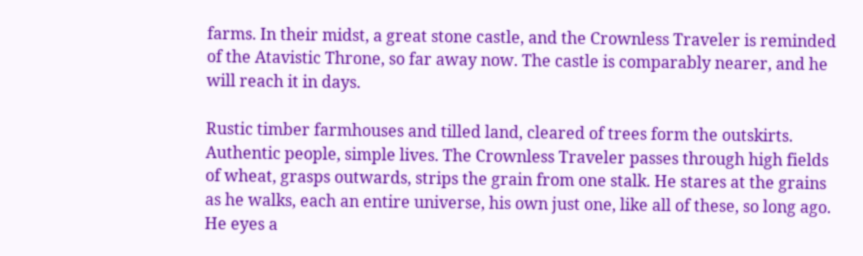farms. In their midst, a great stone castle, and the Crownless Traveler is reminded of the Atavistic Throne, so far away now. The castle is comparably nearer, and he will reach it in days.

Rustic timber farmhouses and tilled land, cleared of trees form the outskirts. Authentic people, simple lives. The Crownless Traveler passes through high fields of wheat, grasps outwards, strips the grain from one stalk. He stares at the grains as he walks, each an entire universe, his own just one, like all of these, so long ago. He eyes a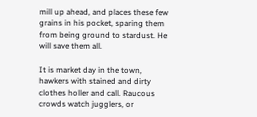mill up ahead, and places these few grains in his pocket, sparing them from being ground to stardust. He will save them all.

It is market day in the town, hawkers with stained and dirty clothes holler and call. Raucous crowds watch jugglers, or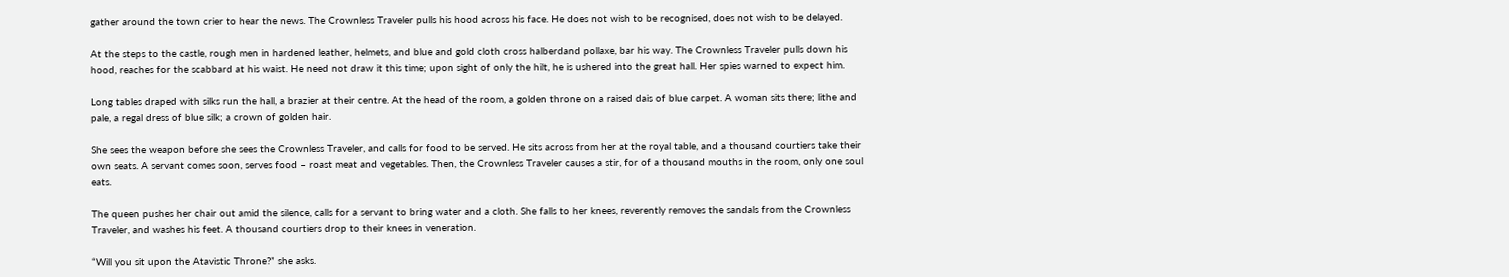gather around the town crier to hear the news. The Crownless Traveler pulls his hood across his face. He does not wish to be recognised, does not wish to be delayed.

At the steps to the castle, rough men in hardened leather, helmets, and blue and gold cloth cross halberdand pollaxe, bar his way. The Crownless Traveler pulls down his hood, reaches for the scabbard at his waist. He need not draw it this time; upon sight of only the hilt, he is ushered into the great hall. Her spies warned to expect him.

Long tables draped with silks run the hall, a brazier at their centre. At the head of the room, a golden throne on a raised dais of blue carpet. A woman sits there; lithe and pale, a regal dress of blue silk; a crown of golden hair.

She sees the weapon before she sees the Crownless Traveler, and calls for food to be served. He sits across from her at the royal table, and a thousand courtiers take their own seats. A servant comes soon, serves food – roast meat and vegetables. Then, the Crownless Traveler causes a stir, for of a thousand mouths in the room, only one soul eats.

The queen pushes her chair out amid the silence, calls for a servant to bring water and a cloth. She falls to her knees, reverently removes the sandals from the Crownless Traveler, and washes his feet. A thousand courtiers drop to their knees in veneration.

“Will you sit upon the Atavistic Throne?” she asks.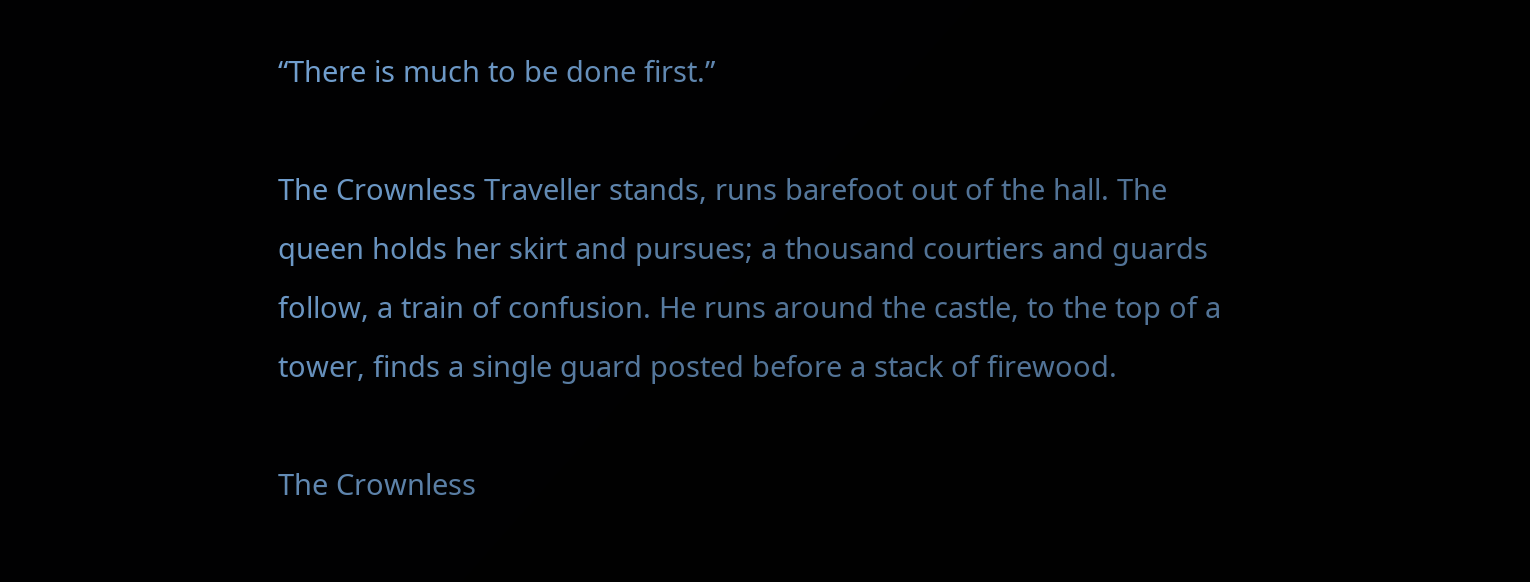“There is much to be done first.”

The Crownless Traveller stands, runs barefoot out of the hall. The queen holds her skirt and pursues; a thousand courtiers and guards follow, a train of confusion. He runs around the castle, to the top of a tower, finds a single guard posted before a stack of firewood.

The Crownless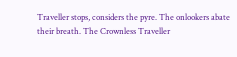Traveller stops, considers the pyre. The onlookers abate their breath. The Crownless Traveller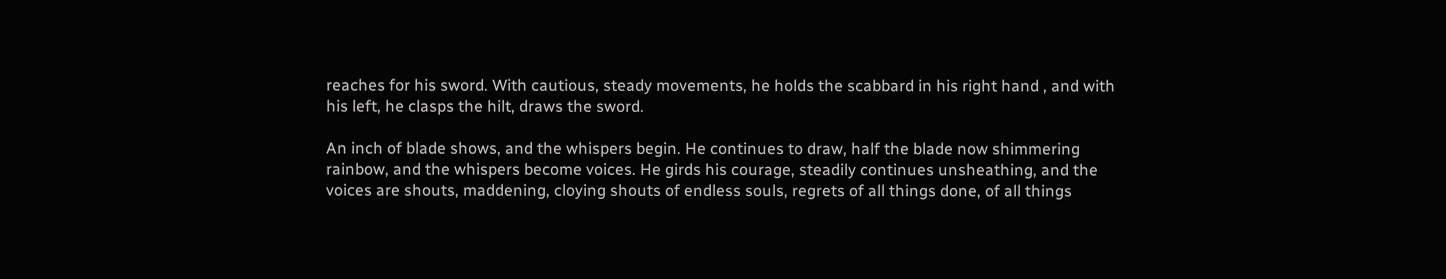reaches for his sword. With cautious, steady movements, he holds the scabbard in his right hand , and with his left, he clasps the hilt, draws the sword.

An inch of blade shows, and the whispers begin. He continues to draw, half the blade now shimmering rainbow, and the whispers become voices. He girds his courage, steadily continues unsheathing, and the voices are shouts, maddening, cloying shouts of endless souls, regrets of all things done, of all things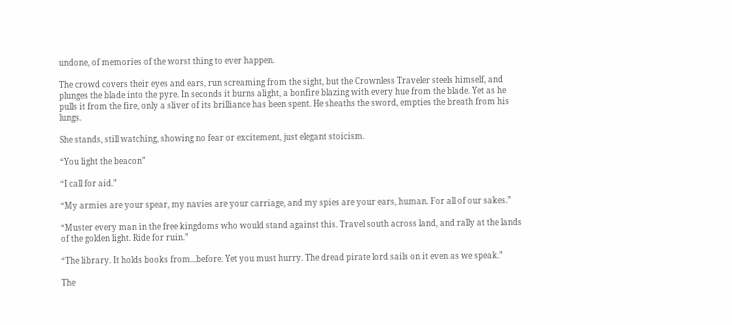undone, of memories of the worst thing to ever happen.

The crowd covers their eyes and ears, run screaming from the sight, but the Crownless Traveler steels himself, and plunges the blade into the pyre. In seconds it burns alight, a bonfire blazing with every hue from the blade. Yet as he pulls it from the fire, only a sliver of its brilliance has been spent. He sheaths the sword, empties the breath from his lungs.

She stands, still watching, showing no fear or excitement, just elegant stoicism.

“You light the beacon”

“I call for aid.”

“My armies are your spear, my navies are your carriage, and my spies are your ears, human. For all of our sakes.”

“Muster every man in the free kingdoms who would stand against this. Travel south across land, and rally at the lands of the golden light. Ride for ruin.”

“The library. It holds books from...before. Yet you must hurry. The dread pirate lord sails on it even as we speak.”

The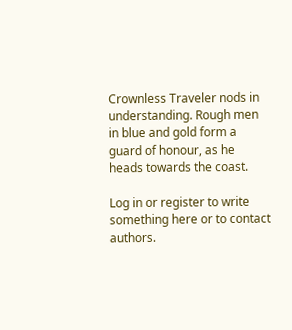Crownless Traveler nods in understanding. Rough men in blue and gold form a guard of honour, as he heads towards the coast.

Log in or register to write something here or to contact authors.